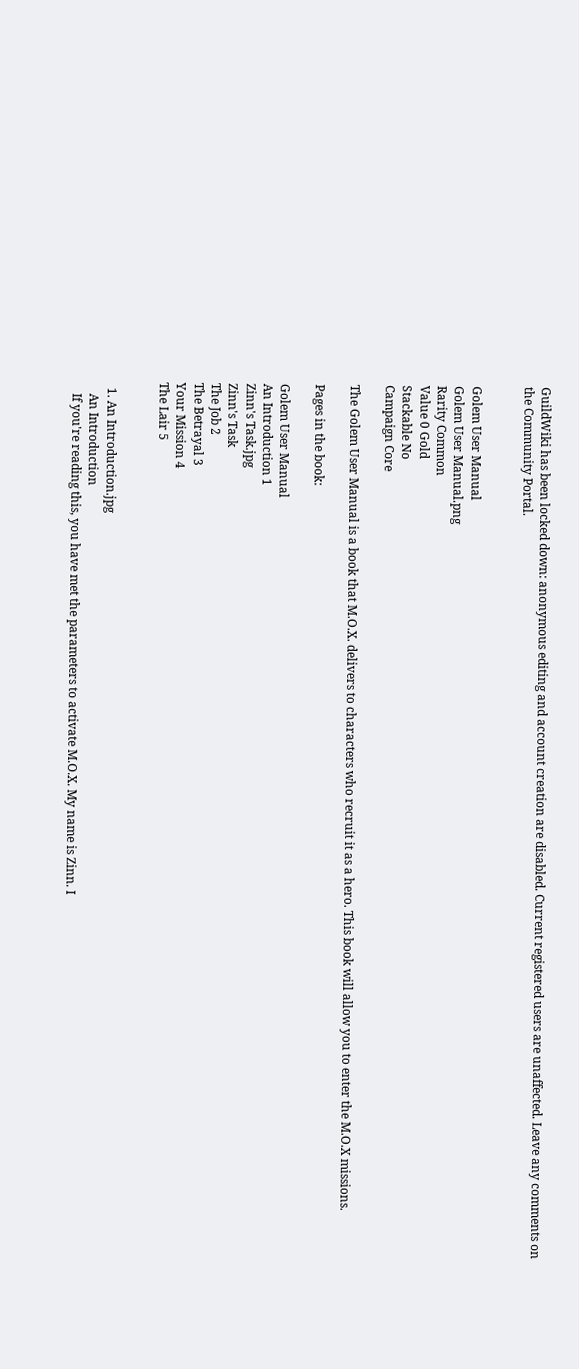GuildWiki has been locked down: anonymous editing and account creation are disabled. Current registered users are unaffected. Leave any comments on the Community Portal.


Golem User Manual
Golem User Manual.png
Rarity Common
Value 0 Gold
Stackable No
Campaign Core

The Golem User Manual is a book that M.O.X. delivers to characters who recruit it as a hero. This book will allow you to enter the M.O.X missions.

Pages in the book:

Golem User Manual
An Introduction 1
Zinn's Task.jpg
Zinn's Task
The Job 2
The Betrayal 3
Your Mission 4
The Lair 5


  1. An Introduction.jpg
    An Introduction
    If you're reading this, you have met the parameters to activate M.O.X. My name is Zinn. I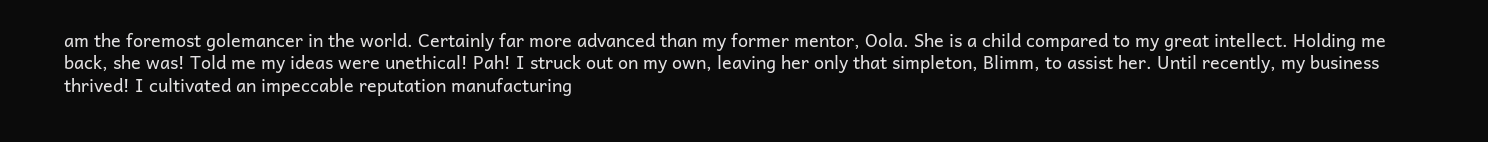am the foremost golemancer in the world. Certainly far more advanced than my former mentor, Oola. She is a child compared to my great intellect. Holding me back, she was! Told me my ideas were unethical! Pah! I struck out on my own, leaving her only that simpleton, Blimm, to assist her. Until recently, my business thrived! I cultivated an impeccable reputation manufacturing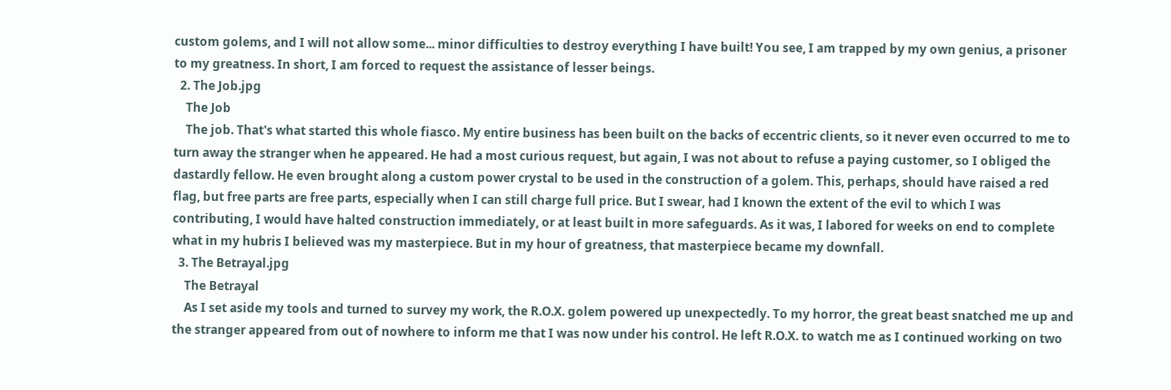custom golems, and I will not allow some... minor difficulties to destroy everything I have built! You see, I am trapped by my own genius, a prisoner to my greatness. In short, I am forced to request the assistance of lesser beings.
  2. The Job.jpg
    The Job
    The job. That's what started this whole fiasco. My entire business has been built on the backs of eccentric clients, so it never even occurred to me to turn away the stranger when he appeared. He had a most curious request, but again, I was not about to refuse a paying customer, so I obliged the dastardly fellow. He even brought along a custom power crystal to be used in the construction of a golem. This, perhaps, should have raised a red flag, but free parts are free parts, especially when I can still charge full price. But I swear, had I known the extent of the evil to which I was contributing, I would have halted construction immediately, or at least built in more safeguards. As it was, I labored for weeks on end to complete what in my hubris I believed was my masterpiece. But in my hour of greatness, that masterpiece became my downfall.
  3. The Betrayal.jpg
    The Betrayal
    As I set aside my tools and turned to survey my work, the R.O.X. golem powered up unexpectedly. To my horror, the great beast snatched me up and the stranger appeared from out of nowhere to inform me that I was now under his control. He left R.O.X. to watch me as I continued working on two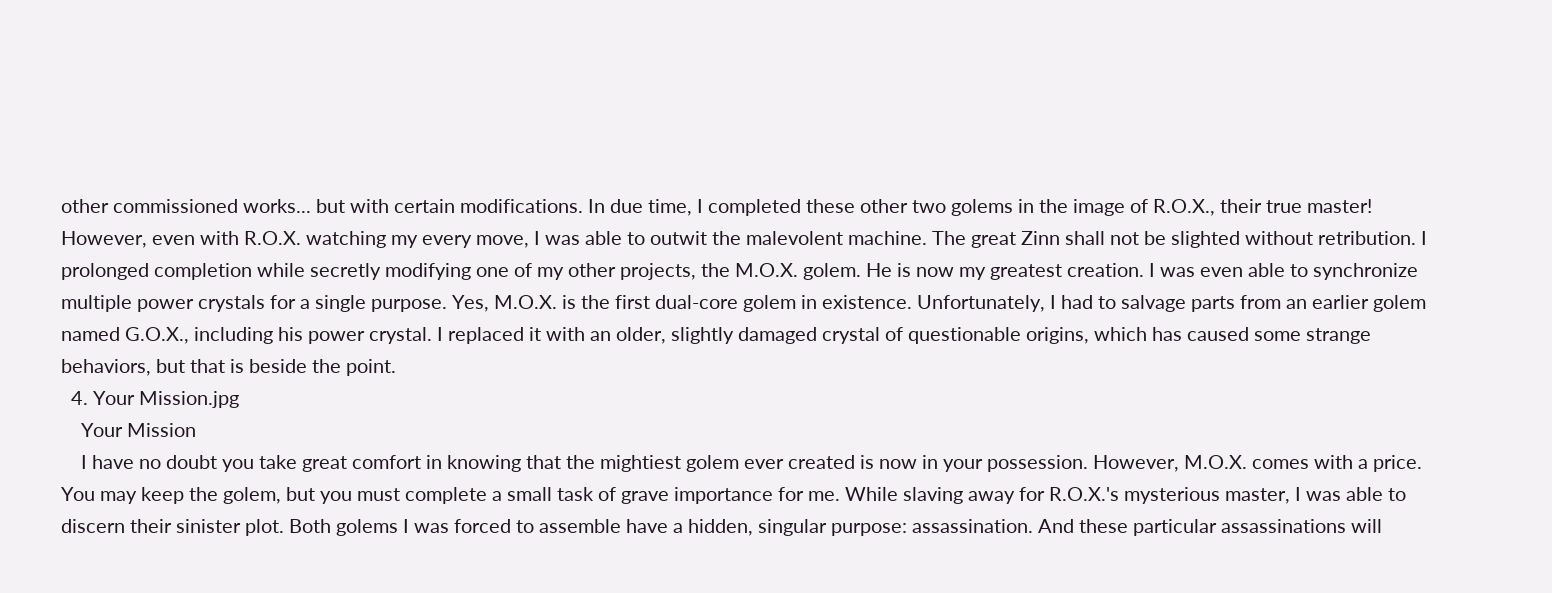other commissioned works... but with certain modifications. In due time, I completed these other two golems in the image of R.O.X., their true master! However, even with R.O.X. watching my every move, I was able to outwit the malevolent machine. The great Zinn shall not be slighted without retribution. I prolonged completion while secretly modifying one of my other projects, the M.O.X. golem. He is now my greatest creation. I was even able to synchronize multiple power crystals for a single purpose. Yes, M.O.X. is the first dual-core golem in existence. Unfortunately, I had to salvage parts from an earlier golem named G.O.X., including his power crystal. I replaced it with an older, slightly damaged crystal of questionable origins, which has caused some strange behaviors, but that is beside the point.
  4. Your Mission.jpg
    Your Mission
    I have no doubt you take great comfort in knowing that the mightiest golem ever created is now in your possession. However, M.O.X. comes with a price. You may keep the golem, but you must complete a small task of grave importance for me. While slaving away for R.O.X.'s mysterious master, I was able to discern their sinister plot. Both golems I was forced to assemble have a hidden, singular purpose: assassination. And these particular assassinations will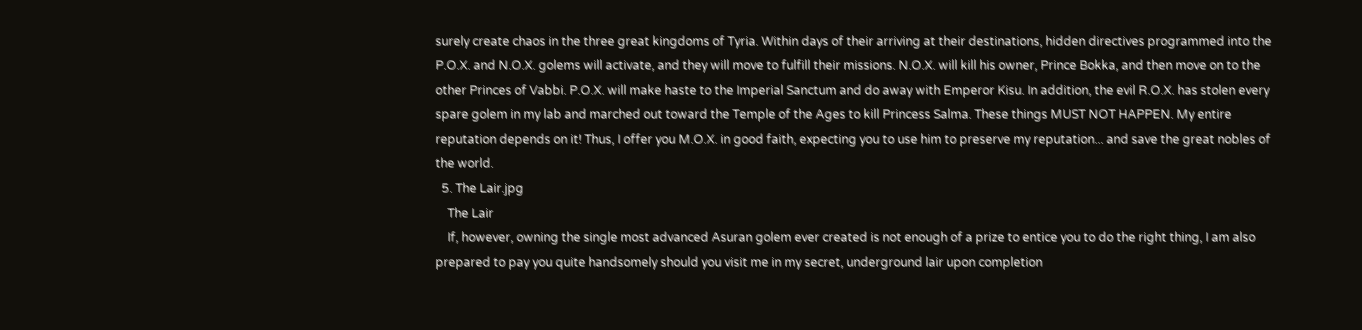surely create chaos in the three great kingdoms of Tyria. Within days of their arriving at their destinations, hidden directives programmed into the P.O.X. and N.O.X. golems will activate, and they will move to fulfill their missions. N.O.X. will kill his owner, Prince Bokka, and then move on to the other Princes of Vabbi. P.O.X. will make haste to the Imperial Sanctum and do away with Emperor Kisu. In addition, the evil R.O.X. has stolen every spare golem in my lab and marched out toward the Temple of the Ages to kill Princess Salma. These things MUST NOT HAPPEN. My entire reputation depends on it! Thus, I offer you M.O.X. in good faith, expecting you to use him to preserve my reputation... and save the great nobles of the world.
  5. The Lair.jpg
    The Lair
    If, however, owning the single most advanced Asuran golem ever created is not enough of a prize to entice you to do the right thing, I am also prepared to pay you quite handsomely should you visit me in my secret, underground lair upon completion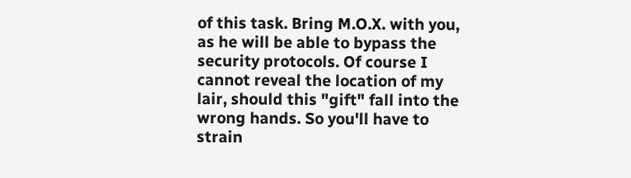of this task. Bring M.O.X. with you, as he will be able to bypass the security protocols. Of course I cannot reveal the location of my lair, should this "gift" fall into the wrong hands. So you'll have to strain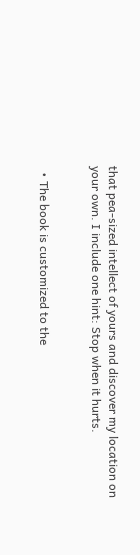that pea-sized intellect of yours and discover my location on your own. I include one hint: Stop when it hurts.


  • The book is customized to the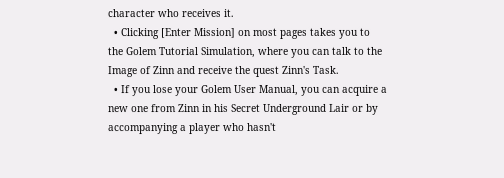character who receives it.
  • Clicking [Enter Mission] on most pages takes you to the Golem Tutorial Simulation, where you can talk to the Image of Zinn and receive the quest Zinn's Task.
  • If you lose your Golem User Manual, you can acquire a new one from Zinn in his Secret Underground Lair or by accompanying a player who hasn't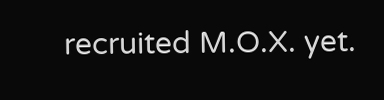recruited M.O.X. yet.